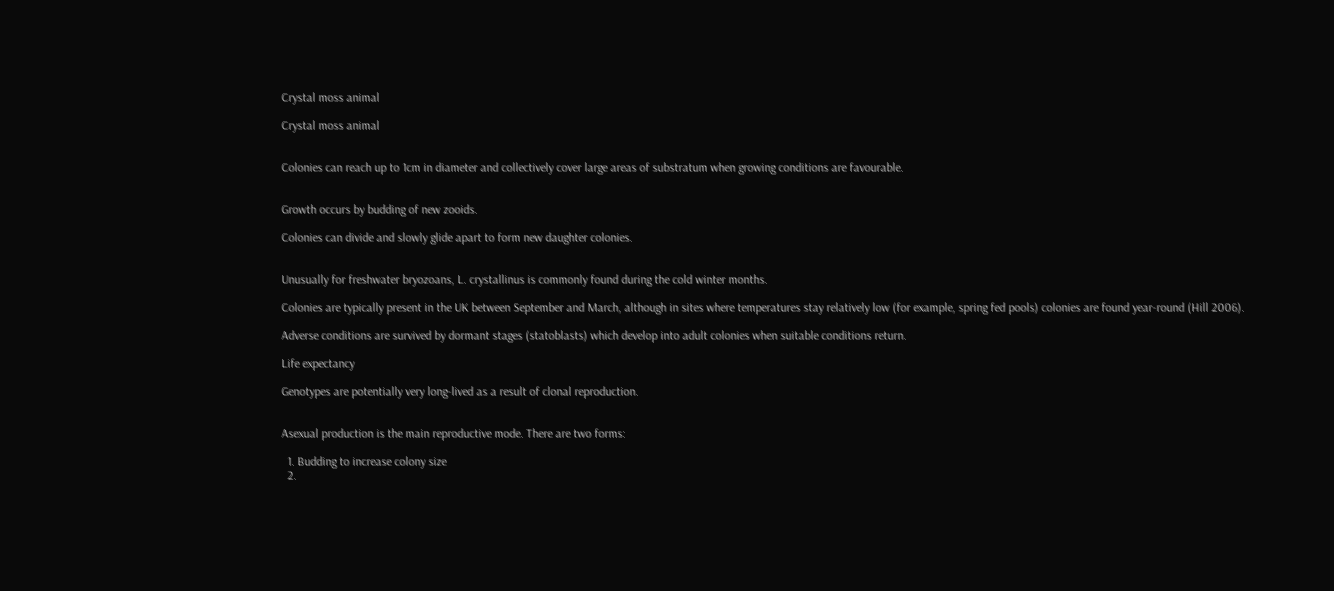Crystal moss animal

Crystal moss animal


Colonies can reach up to 1cm in diameter and collectively cover large areas of substratum when growing conditions are favourable.


Growth occurs by budding of new zooids.

Colonies can divide and slowly glide apart to form new daughter colonies.


Unusually for freshwater bryozoans, L. crystallinus is commonly found during the cold winter months.

Colonies are typically present in the UK between September and March, although in sites where temperatures stay relatively low (for example, spring fed pools) colonies are found year-round (Hill 2006).

Adverse conditions are survived by dormant stages (statoblasts) which develop into adult colonies when suitable conditions return.

Life expectancy

Genotypes are potentially very long-lived as a result of clonal reproduction.


Asexual production is the main reproductive mode. There are two forms:

  1. Budding to increase colony size
  2.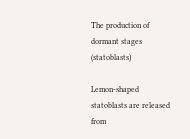The production of dormant stages (statoblasts)

Lemon-shaped statoblasts are released from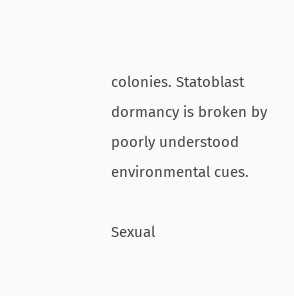colonies. Statoblast dormancy is broken by poorly understood environmental cues.

Sexual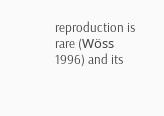reproduction is rare (Wöss 1996) and its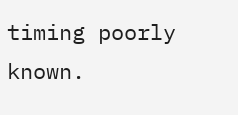timing poorly known.